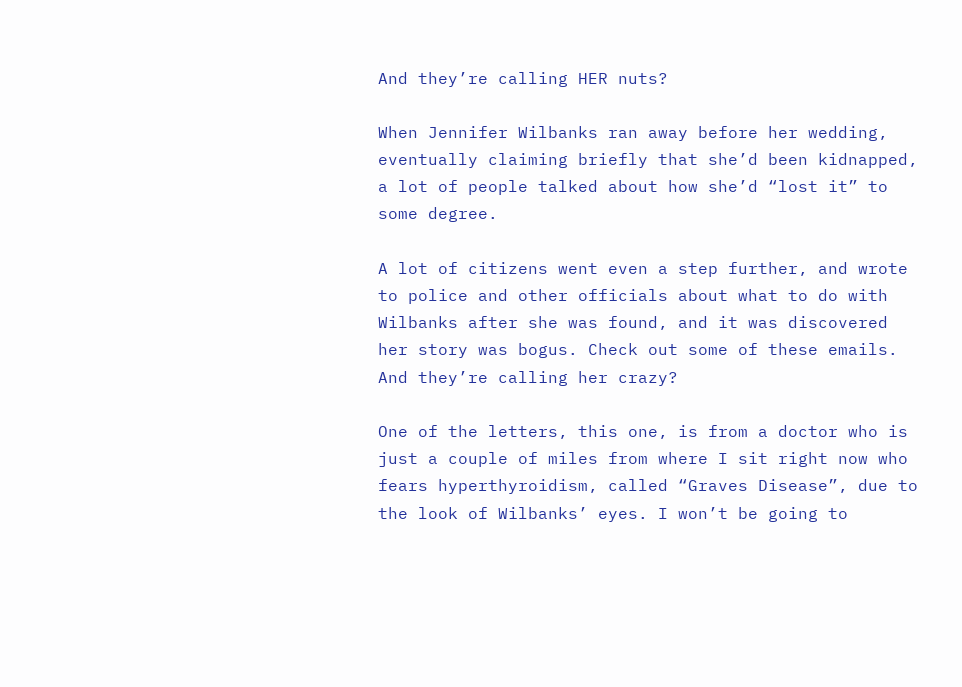And they’re calling HER nuts?

When Jennifer Wilbanks ran away before her wedding, eventually claiming briefly that she’d been kidnapped, a lot of people talked about how she’d “lost it” to some degree.

A lot of citizens went even a step further, and wrote to police and other officials about what to do with Wilbanks after she was found, and it was discovered her story was bogus. Check out some of these emails. And they’re calling her crazy?

One of the letters, this one, is from a doctor who is just a couple of miles from where I sit right now who fears hyperthyroidism, called “Graves Disease”, due to the look of Wilbanks’ eyes. I won’t be going to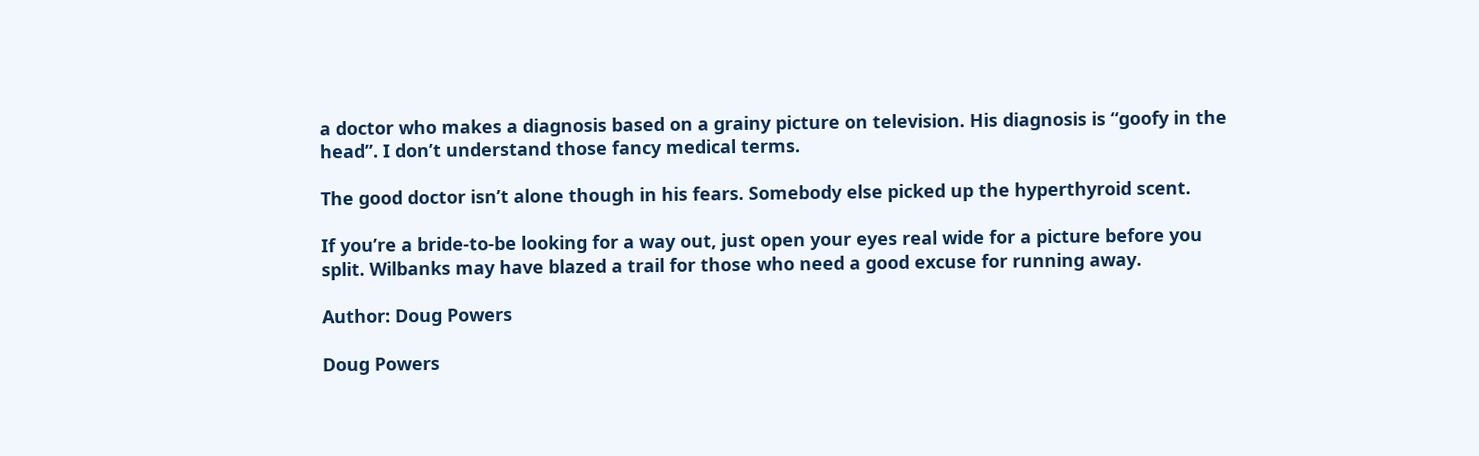a doctor who makes a diagnosis based on a grainy picture on television. His diagnosis is “goofy in the head”. I don’t understand those fancy medical terms.

The good doctor isn’t alone though in his fears. Somebody else picked up the hyperthyroid scent.

If you’re a bride-to-be looking for a way out, just open your eyes real wide for a picture before you split. Wilbanks may have blazed a trail for those who need a good excuse for running away.

Author: Doug Powers

Doug Powers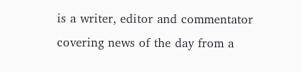is a writer, editor and commentator covering news of the day from a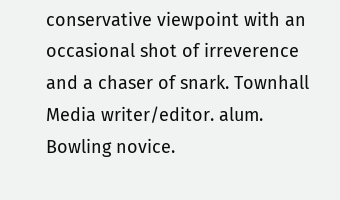conservative viewpoint with an occasional shot of irreverence and a chaser of snark. Townhall Media writer/editor. alum. Bowling novice.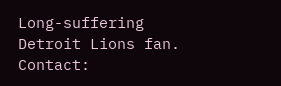Long-suffering Detroit Lions fan. Contact: